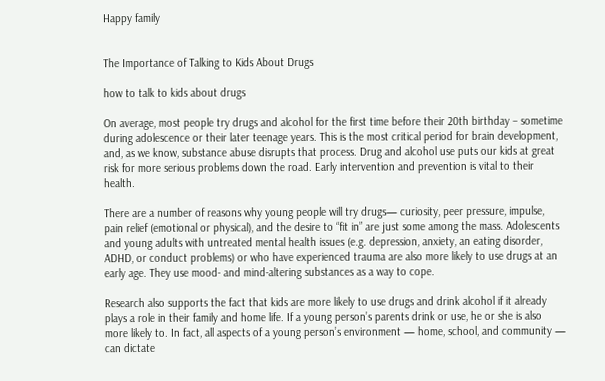Happy family


The Importance of Talking to Kids About Drugs

how to talk to kids about drugs

On average, most people try drugs and alcohol for the first time before their 20th birthday – sometime during adolescence or their later teenage years. This is the most critical period for brain development, and, as we know, substance abuse disrupts that process. Drug and alcohol use puts our kids at great risk for more serious problems down the road. Early intervention and prevention is vital to their health.

There are a number of reasons why young people will try drugs— curiosity, peer pressure, impulse, pain relief (emotional or physical), and the desire to “fit in” are just some among the mass. Adolescents and young adults with untreated mental health issues (e.g. depression, anxiety, an eating disorder, ADHD, or conduct problems) or who have experienced trauma are also more likely to use drugs at an early age. They use mood- and mind-altering substances as a way to cope.

Research also supports the fact that kids are more likely to use drugs and drink alcohol if it already plays a role in their family and home life. If a young person’s parents drink or use, he or she is also more likely to. In fact, all aspects of a young person’s environment — home, school, and community — can dictate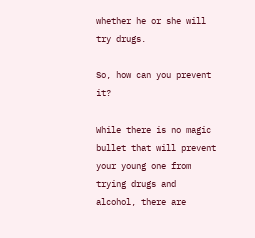whether he or she will try drugs.

So, how can you prevent it?

While there is no magic bullet that will prevent your young one from trying drugs and alcohol, there are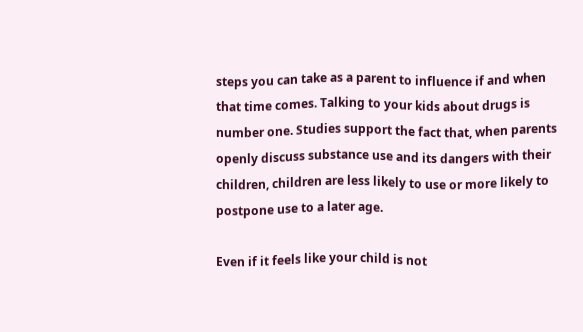steps you can take as a parent to influence if and when that time comes. Talking to your kids about drugs is number one. Studies support the fact that, when parents openly discuss substance use and its dangers with their children, children are less likely to use or more likely to postpone use to a later age.

Even if it feels like your child is not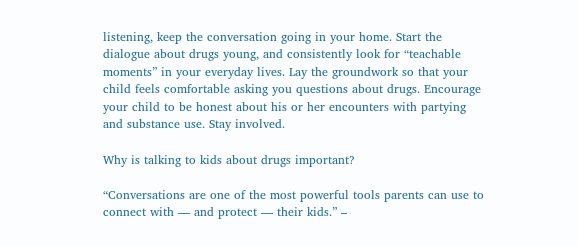listening, keep the conversation going in your home. Start the dialogue about drugs young, and consistently look for “teachable moments” in your everyday lives. Lay the groundwork so that your child feels comfortable asking you questions about drugs. Encourage your child to be honest about his or her encounters with partying and substance use. Stay involved.

Why is talking to kids about drugs important?

“Conversations are one of the most powerful tools parents can use to connect with — and protect — their kids.” –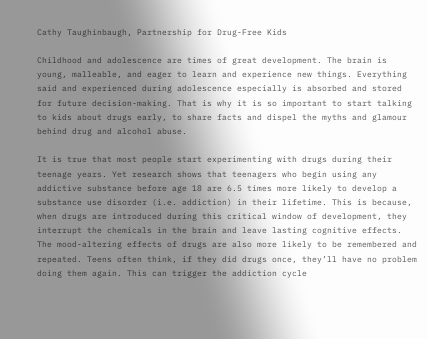Cathy Taughinbaugh, Partnership for Drug-Free Kids

Childhood and adolescence are times of great development. The brain is young, malleable, and eager to learn and experience new things. Everything said and experienced during adolescence especially is absorbed and stored for future decision-making. That is why it is so important to start talking to kids about drugs early, to share facts and dispel the myths and glamour behind drug and alcohol abuse.

It is true that most people start experimenting with drugs during their teenage years. Yet research shows that teenagers who begin using any addictive substance before age 18 are 6.5 times more likely to develop a substance use disorder (i.e. addiction) in their lifetime. This is because, when drugs are introduced during this critical window of development, they interrupt the chemicals in the brain and leave lasting cognitive effects. The mood-altering effects of drugs are also more likely to be remembered and repeated. Teens often think, if they did drugs once, they’ll have no problem doing them again. This can trigger the addiction cycle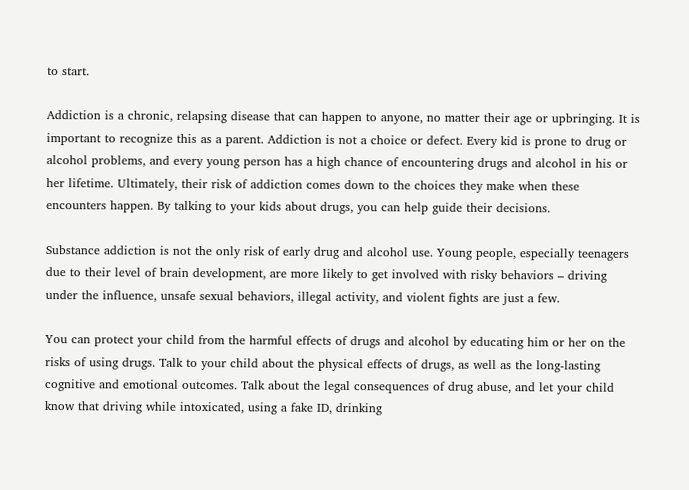to start.

Addiction is a chronic, relapsing disease that can happen to anyone, no matter their age or upbringing. It is important to recognize this as a parent. Addiction is not a choice or defect. Every kid is prone to drug or alcohol problems, and every young person has a high chance of encountering drugs and alcohol in his or her lifetime. Ultimately, their risk of addiction comes down to the choices they make when these encounters happen. By talking to your kids about drugs, you can help guide their decisions.

Substance addiction is not the only risk of early drug and alcohol use. Young people, especially teenagers due to their level of brain development, are more likely to get involved with risky behaviors – driving under the influence, unsafe sexual behaviors, illegal activity, and violent fights are just a few.

You can protect your child from the harmful effects of drugs and alcohol by educating him or her on the risks of using drugs. Talk to your child about the physical effects of drugs, as well as the long-lasting cognitive and emotional outcomes. Talk about the legal consequences of drug abuse, and let your child know that driving while intoxicated, using a fake ID, drinking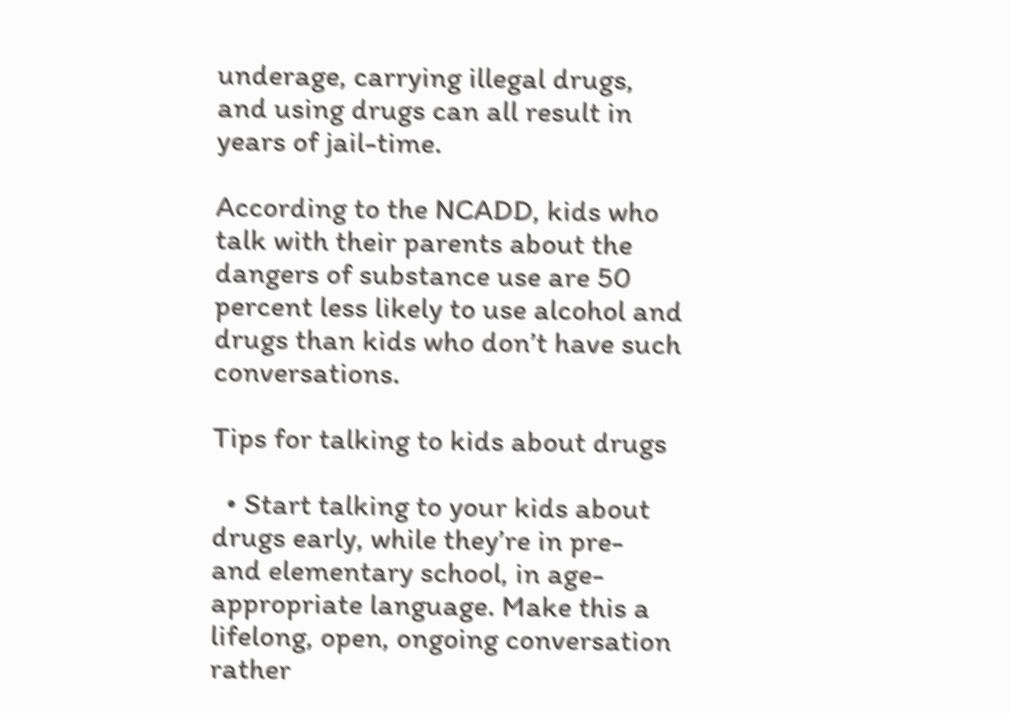underage, carrying illegal drugs, and using drugs can all result in years of jail-time.

According to the NCADD, kids who talk with their parents about the dangers of substance use are 50 percent less likely to use alcohol and drugs than kids who don’t have such conversations.

Tips for talking to kids about drugs

  • Start talking to your kids about drugs early, while they’re in pre- and elementary school, in age-appropriate language. Make this a lifelong, open, ongoing conversation rather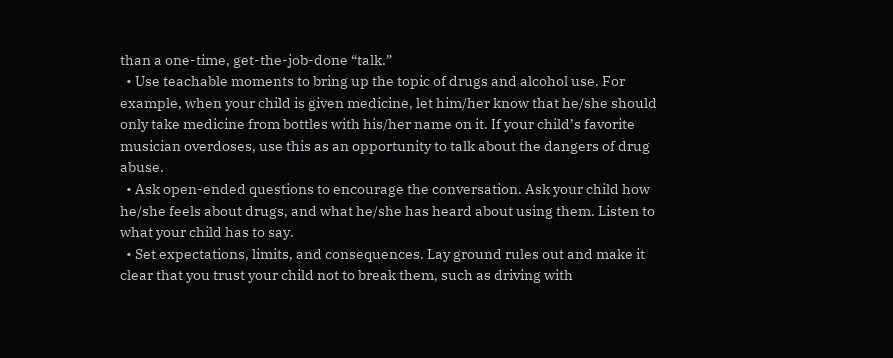than a one-time, get-the-job-done “talk.”
  • Use teachable moments to bring up the topic of drugs and alcohol use. For example, when your child is given medicine, let him/her know that he/she should only take medicine from bottles with his/her name on it. If your child’s favorite musician overdoses, use this as an opportunity to talk about the dangers of drug abuse.
  • Ask open-ended questions to encourage the conversation. Ask your child how he/she feels about drugs, and what he/she has heard about using them. Listen to what your child has to say.
  • Set expectations, limits, and consequences. Lay ground rules out and make it clear that you trust your child not to break them, such as driving with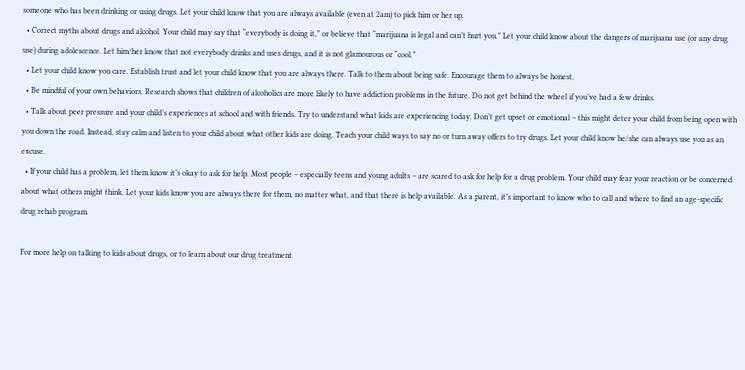someone who has been drinking or using drugs. Let your child know that you are always available (even at 2am) to pick him or her up.
  • Correct myths about drugs and alcohol. Your child may say that “everybody is doing it,” or believe that “marijuana is legal and can’t hurt you.” Let your child know about the dangers of marijuana use (or any drug use) during adolescence. Let him/her know that not everybody drinks and uses drugs, and it is not glamourous or “cool.”
  • Let your child know you care. Establish trust and let your child know that you are always there. Talk to them about being safe. Encourage them to always be honest.
  • Be mindful of your own behaviors. Research shows that children of alcoholics are more likely to have addiction problems in the future. Do not get behind the wheel if you’ve had a few drinks.
  • Talk about peer pressure and your child’s experiences at school and with friends. Try to understand what kids are experiencing today. Don’t get upset or emotional – this might deter your child from being open with you down the road. Instead, stay calm and listen to your child about what other kids are doing. Teach your child ways to say no or turn away offers to try drugs. Let your child know he/she can always use you as an excuse.
  • If your child has a problem, let them know it’s okay to ask for help. Most people – especially teens and young adults – are scared to ask for help for a drug problem. Your child may fear your reaction or be concerned about what others might think. Let your kids know you are always there for them, no matter what, and that there is help available. As a parent, it’s important to know who to call and where to find an age-specific drug rehab program.

For more help on talking to kids about drugs, or to learn about our drug treatment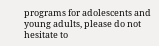programs for adolescents and young adults, please do not hesitate to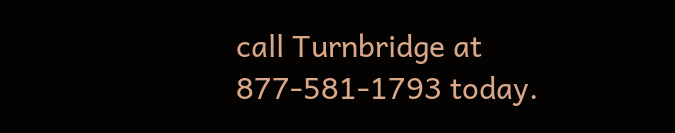call Turnbridge at 877-581-1793 today.